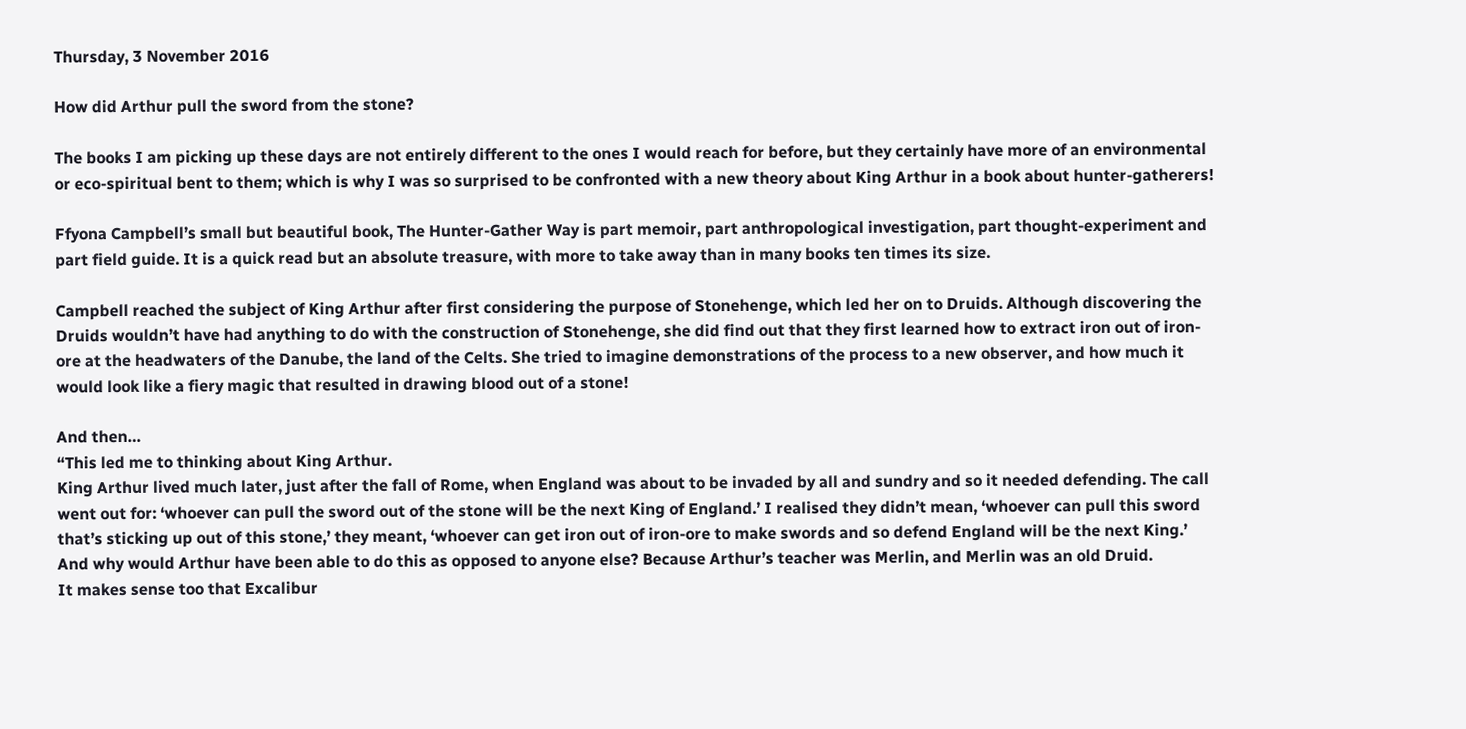Thursday, 3 November 2016

How did Arthur pull the sword from the stone?

The books I am picking up these days are not entirely different to the ones I would reach for before, but they certainly have more of an environmental or eco-spiritual bent to them; which is why I was so surprised to be confronted with a new theory about King Arthur in a book about hunter-gatherers!

Ffyona Campbell’s small but beautiful book, The Hunter-Gather Way is part memoir, part anthropological investigation, part thought-experiment and part field guide. It is a quick read but an absolute treasure, with more to take away than in many books ten times its size.

Campbell reached the subject of King Arthur after first considering the purpose of Stonehenge, which led her on to Druids. Although discovering the Druids wouldn’t have had anything to do with the construction of Stonehenge, she did find out that they first learned how to extract iron out of iron-ore at the headwaters of the Danube, the land of the Celts. She tried to imagine demonstrations of the process to a new observer, and how much it would look like a fiery magic that resulted in drawing blood out of a stone!

And then…
“This led me to thinking about King Arthur.
King Arthur lived much later, just after the fall of Rome, when England was about to be invaded by all and sundry and so it needed defending. The call went out for: ‘whoever can pull the sword out of the stone will be the next King of England.’ I realised they didn’t mean, ‘whoever can pull this sword that’s sticking up out of this stone,’ they meant, ‘whoever can get iron out of iron-ore to make swords and so defend England will be the next King.’
And why would Arthur have been able to do this as opposed to anyone else? Because Arthur’s teacher was Merlin, and Merlin was an old Druid.
It makes sense too that Excalibur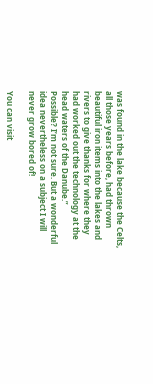was found in the lake because the Celts, all those years before, had thrown beautiful iron items into the lakes and rivers to give thanks for where they had worked out the technology at the head waters of the Danube.”
Possible? I’m not sure. But a wonderful idea nevertheless on a subject I will never grow bored of!

You can visit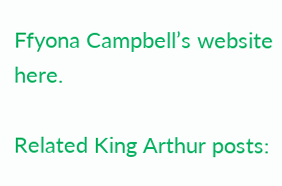Ffyona Campbell’s website here.

Related King Arthur posts: